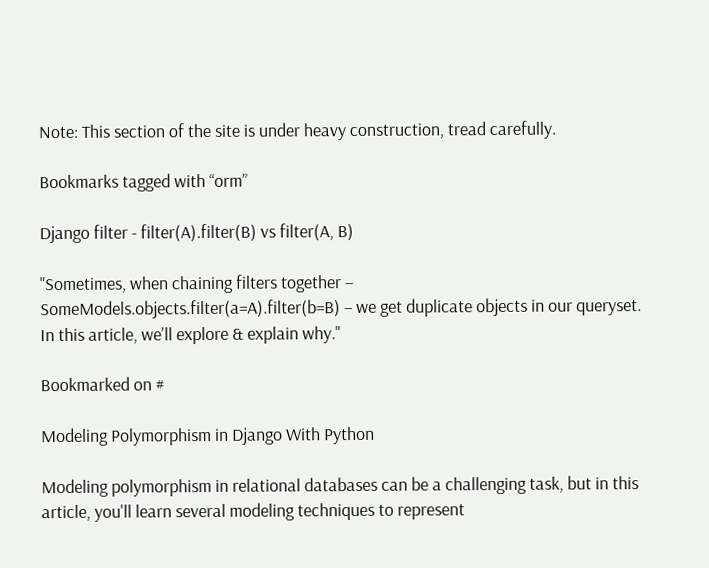Note: This section of the site is under heavy construction, tread carefully.

Bookmarks tagged with “orm”

Django filter - filter(A).filter(B) vs filter(A, B)

"Sometimes, when chaining filters together – SomeModels.objects.filter(a=A).filter(b=B) – we get duplicate objects in our queryset. In this article, we’ll explore & explain why."

Bookmarked on #

Modeling Polymorphism in Django With Python

Modeling polymorphism in relational databases can be a challenging task, but in this article, you'll learn several modeling techniques to represent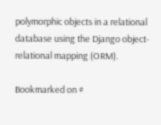polymorphic objects in a relational database using the Django object-relational mapping (ORM).

Bookmarked on #